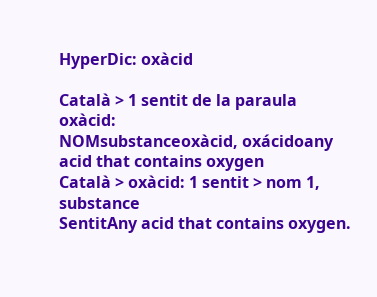HyperDic: oxàcid

Català > 1 sentit de la paraula oxàcid:
NOMsubstanceoxàcid, oxácidoany acid that contains oxygen
Català > oxàcid: 1 sentit > nom 1, substance
SentitAny acid that contains oxygen.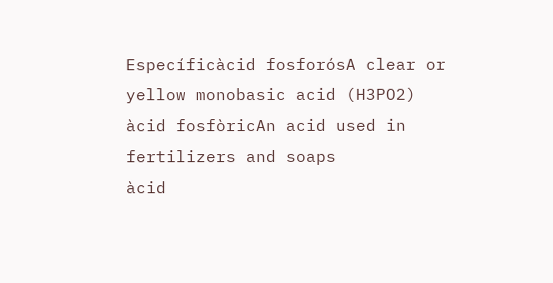Específicàcid fosforósA clear or yellow monobasic acid (H3PO2)
àcid fosfòricAn acid used in fertilizers and soaps
àcid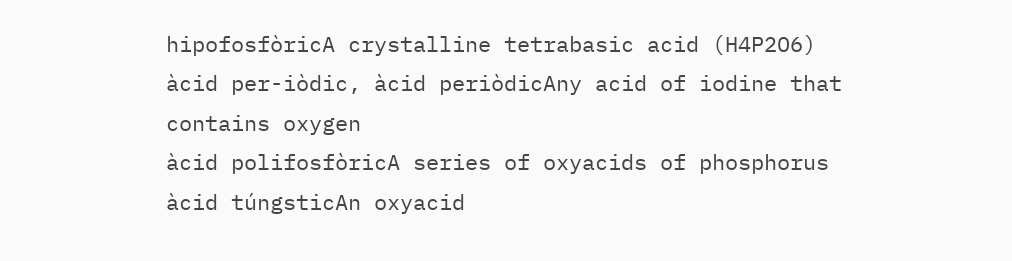hipofosfòricA crystalline tetrabasic acid (H4P2O6)
àcid per-iòdic, àcid periòdicAny acid of iodine that contains oxygen
àcid polifosfòricA series of oxyacids of phosphorus
àcid túngsticAn oxyacid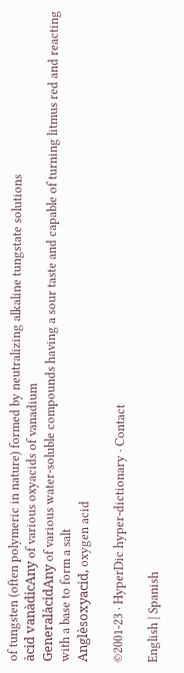of tungsten (often polymeric in nature) formed by neutralizing alkaline tungstate solutions
àcid vanàdicAny of various oxyacids of vanadium
GeneralàcidAny of various water-soluble compounds having a sour taste and capable of turning litmus red and reacting with a base to form a salt
Anglèsoxyacid, oxygen acid

©2001-23 · HyperDic hyper-dictionary · Contact

English | Spanish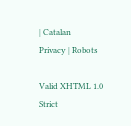| Catalan
Privacy | Robots

Valid XHTML 1.0 Strict